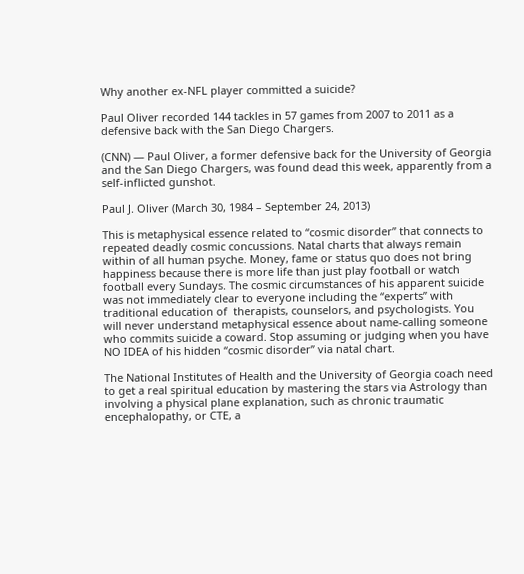Why another ex-NFL player committed a suicide?

Paul Oliver recorded 144 tackles in 57 games from 2007 to 2011 as a defensive back with the San Diego Chargers.

(CNN) — Paul Oliver, a former defensive back for the University of Georgia and the San Diego Chargers, was found dead this week, apparently from a self-inflicted gunshot.

Paul J. Oliver (March 30, 1984 – September 24, 2013)

This is metaphysical essence related to “cosmic disorder” that connects to repeated deadly cosmic concussions. Natal charts that always remain within of all human psyche. Money, fame or status quo does not bring happiness because there is more life than just play football or watch football every Sundays. The cosmic circumstances of his apparent suicide was not immediately clear to everyone including the “experts” with traditional education of  therapists, counselors, and psychologists. You will never understand metaphysical essence about name-calling someone who commits suicide a coward. Stop assuming or judging when you have NO IDEA of his hidden “cosmic disorder” via natal chart.

The National Institutes of Health and the University of Georgia coach need to get a real spiritual education by mastering the stars via Astrology than involving a physical plane explanation, such as chronic traumatic encephalopathy, or CTE, a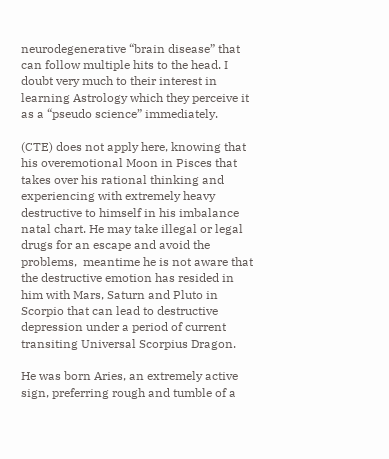neurodegenerative “brain disease” that can follow multiple hits to the head. I doubt very much to their interest in learning Astrology which they perceive it as a “pseudo science” immediately.

(CTE) does not apply here, knowing that his overemotional Moon in Pisces that takes over his rational thinking and experiencing with extremely heavy destructive to himself in his imbalance natal chart. He may take illegal or legal drugs for an escape and avoid the problems,  meantime he is not aware that the destructive emotion has resided in him with Mars, Saturn and Pluto in Scorpio that can lead to destructive depression under a period of current transiting Universal Scorpius Dragon.

He was born Aries, an extremely active sign, preferring rough and tumble of a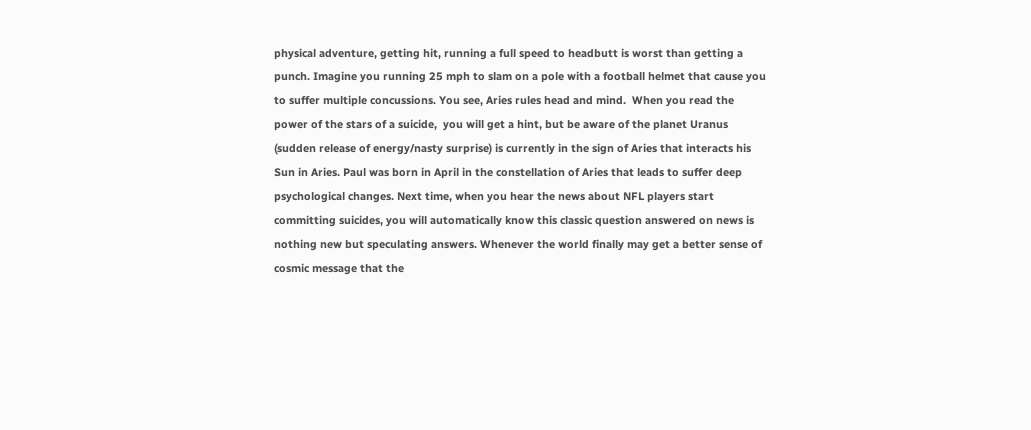physical adventure, getting hit, running a full speed to headbutt is worst than getting a punch. Imagine you running 25 mph to slam on a pole with a football helmet that cause you to suffer multiple concussions. You see, Aries rules head and mind.  When you read the power of the stars of a suicide,  you will get a hint, but be aware of the planet Uranus (sudden release of energy/nasty surprise) is currently in the sign of Aries that interacts his Sun in Aries. Paul was born in April in the constellation of Aries that leads to suffer deep psychological changes. Next time, when you hear the news about NFL players start committing suicides, you will automatically know this classic question answered on news is nothing new but speculating answers. Whenever the world finally may get a better sense of cosmic message that the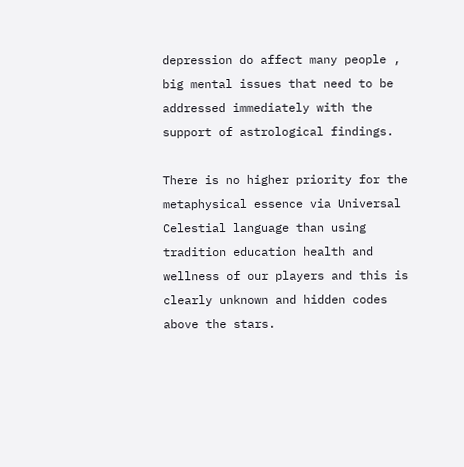depression do affect many people , big mental issues that need to be addressed immediately with the support of astrological findings.

There is no higher priority for the metaphysical essence via Universal Celestial language than using tradition education health and wellness of our players and this is clearly unknown and hidden codes above the stars.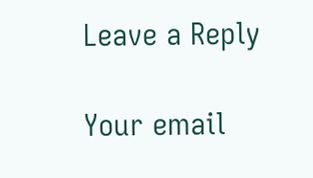Leave a Reply

Your email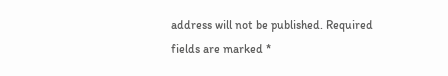address will not be published. Required fields are marked *